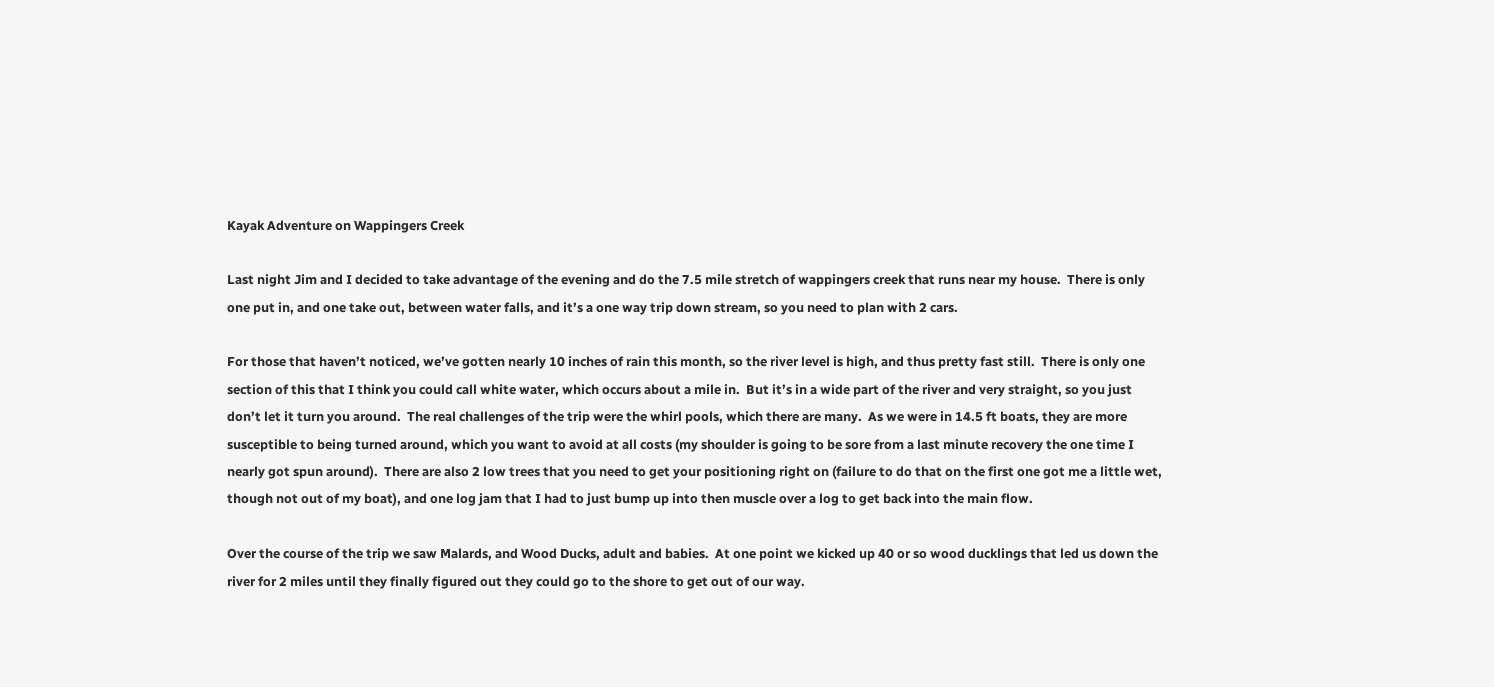Kayak Adventure on Wappingers Creek

Last night Jim and I decided to take advantage of the evening and do the 7.5 mile stretch of wappingers creek that runs near my house.  There is only one put in, and one take out, between water falls, and it’s a one way trip down stream, so you need to plan with 2 cars.

For those that haven’t noticed, we’ve gotten nearly 10 inches of rain this month, so the river level is high, and thus pretty fast still.  There is only one section of this that I think you could call white water, which occurs about a mile in.  But it’s in a wide part of the river and very straight, so you just don’t let it turn you around.  The real challenges of the trip were the whirl pools, which there are many.  As we were in 14.5 ft boats, they are more susceptible to being turned around, which you want to avoid at all costs (my shoulder is going to be sore from a last minute recovery the one time I nearly got spun around).  There are also 2 low trees that you need to get your positioning right on (failure to do that on the first one got me a little wet, though not out of my boat), and one log jam that I had to just bump up into then muscle over a log to get back into the main flow.

Over the course of the trip we saw Malards, and Wood Ducks, adult and babies.  At one point we kicked up 40 or so wood ducklings that led us down the river for 2 miles until they finally figured out they could go to the shore to get out of our way.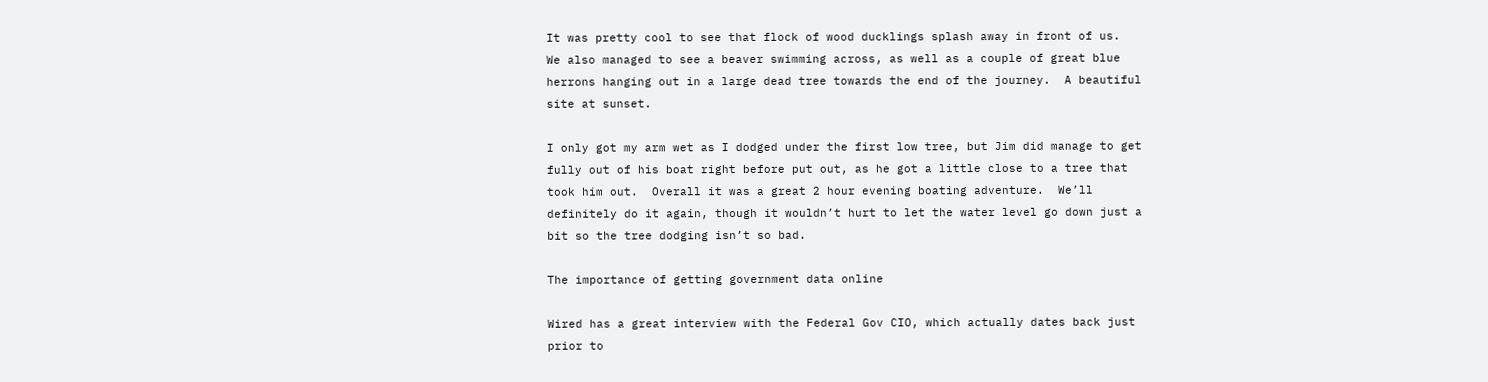It was pretty cool to see that flock of wood ducklings splash away in front of us.   We also managed to see a beaver swimming across, as well as a couple of great blue herrons hanging out in a large dead tree towards the end of the journey.  A beautiful site at sunset.

I only got my arm wet as I dodged under the first low tree, but Jim did manage to get fully out of his boat right before put out, as he got a little close to a tree that took him out.  Overall it was a great 2 hour evening boating adventure.  We’ll definitely do it again, though it wouldn’t hurt to let the water level go down just a bit so the tree dodging isn’t so bad.

The importance of getting government data online

Wired has a great interview with the Federal Gov CIO, which actually dates back just prior to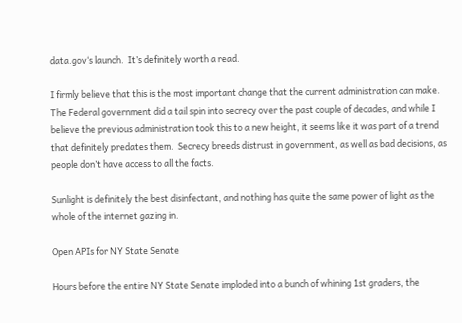data.gov‘s launch.  It’s definitely worth a read.

I firmly believe that this is the most important change that the current administration can make.  The Federal government did a tail spin into secrecy over the past couple of decades, and while I believe the previous administration took this to a new height, it seems like it was part of a trend that definitely predates them.  Secrecy breeds distrust in government, as well as bad decisions, as people don’t have access to all the facts.

Sunlight is definitely the best disinfectant, and nothing has quite the same power of light as the whole of the internet gazing in.

Open APIs for NY State Senate

Hours before the entire NY State Senate imploded into a bunch of whining 1st graders, the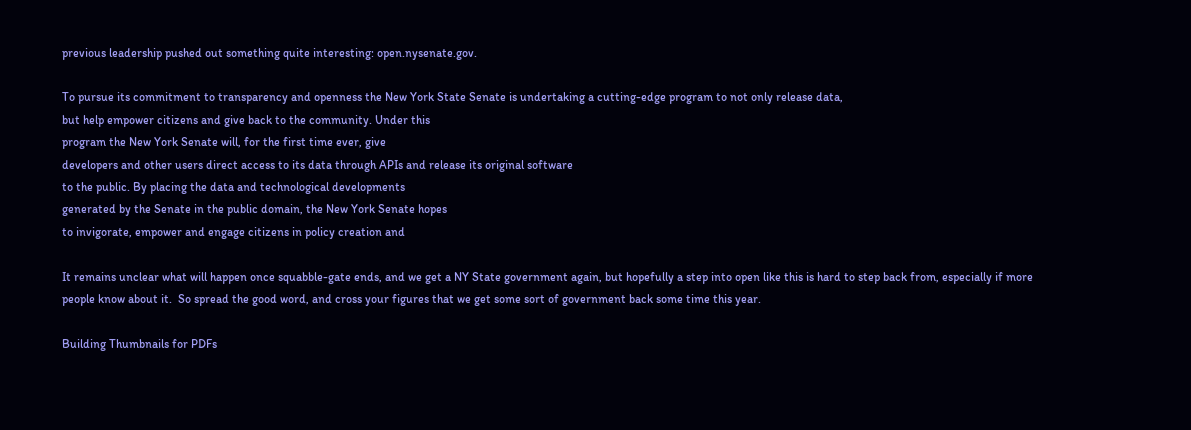previous leadership pushed out something quite interesting: open.nysenate.gov.

To pursue its commitment to transparency and openness the New York State Senate is undertaking a cutting-edge program to not only release data,
but help empower citizens and give back to the community. Under this
program the New York Senate will, for the first time ever, give
developers and other users direct access to its data through APIs and release its original software
to the public. By placing the data and technological developments
generated by the Senate in the public domain, the New York Senate hopes
to invigorate, empower and engage citizens in policy creation and

It remains unclear what will happen once squabble-gate ends, and we get a NY State government again, but hopefully a step into open like this is hard to step back from, especially if more people know about it.  So spread the good word, and cross your figures that we get some sort of government back some time this year.

Building Thumbnails for PDFs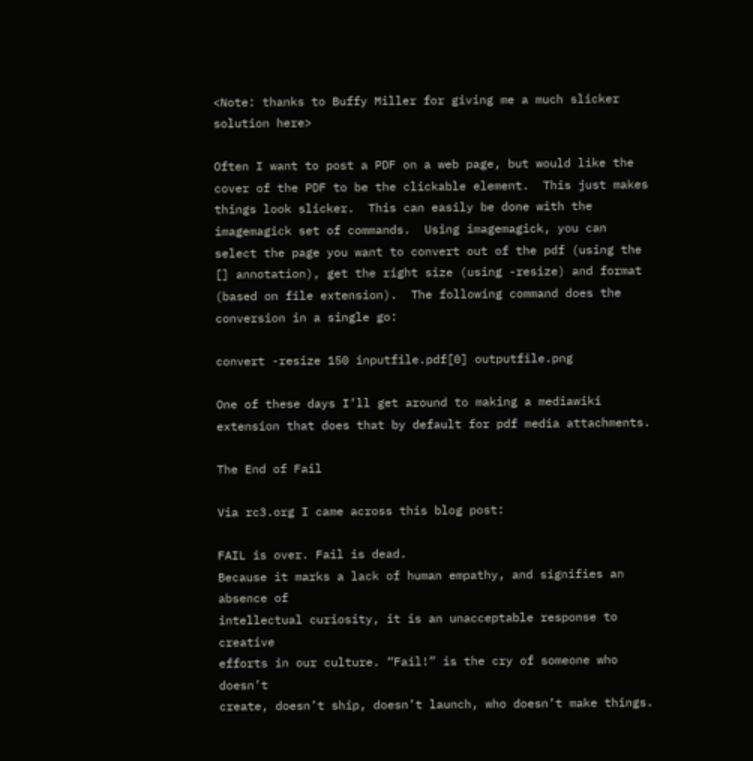<Note: thanks to Buffy Miller for giving me a much slicker solution here>

Often I want to post a PDF on a web page, but would like the cover of the PDF to be the clickable element.  This just makes things look slicker.  This can easily be done with the imagemagick set of commands.  Using imagemagick, you can select the page you want to convert out of the pdf (using the [] annotation), get the right size (using -resize) and format (based on file extension).  The following command does the conversion in a single go:

convert -resize 150 inputfile.pdf[0] outputfile.png

One of these days I’ll get around to making a mediawiki extension that does that by default for pdf media attachments.

The End of Fail

Via rc3.org I came across this blog post:

FAIL is over. Fail is dead.
Because it marks a lack of human empathy, and signifies an absence of
intellectual curiosity, it is an unacceptable response to creative
efforts in our culture. “Fail!” is the cry of someone who doesn’t
create, doesn’t ship, doesn’t launch, who doesn’t make things.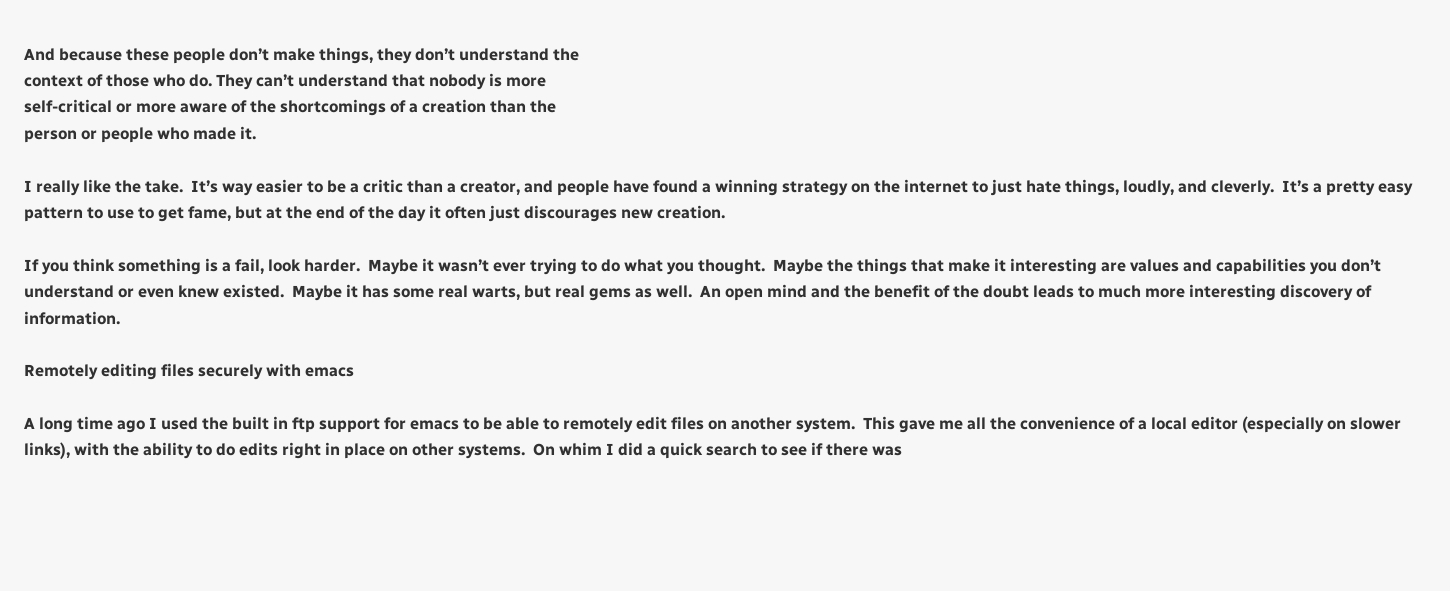And because these people don’t make things, they don’t understand the
context of those who do. They can’t understand that nobody is more
self-critical or more aware of the shortcomings of a creation than the
person or people who made it.

I really like the take.  It’s way easier to be a critic than a creator, and people have found a winning strategy on the internet to just hate things, loudly, and cleverly.  It’s a pretty easy pattern to use to get fame, but at the end of the day it often just discourages new creation.

If you think something is a fail, look harder.  Maybe it wasn’t ever trying to do what you thought.  Maybe the things that make it interesting are values and capabilities you don’t understand or even knew existed.  Maybe it has some real warts, but real gems as well.  An open mind and the benefit of the doubt leads to much more interesting discovery of information.

Remotely editing files securely with emacs

A long time ago I used the built in ftp support for emacs to be able to remotely edit files on another system.  This gave me all the convenience of a local editor (especially on slower links), with the ability to do edits right in place on other systems.  On whim I did a quick search to see if there was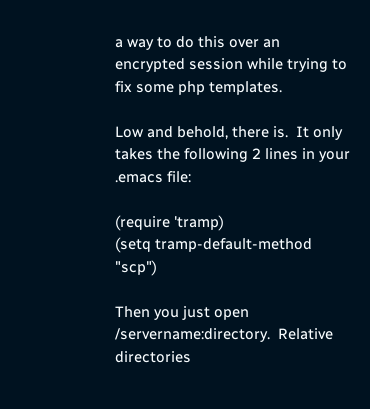a way to do this over an encrypted session while trying to fix some php templates.

Low and behold, there is.  It only takes the following 2 lines in your .emacs file:

(require 'tramp)
(setq tramp-default-method "scp")

Then you just open /servername:directory.  Relative directories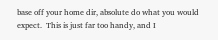base off your home dir, absolute do what you would expect.  This is just far too handy, and I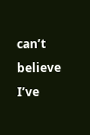can’t believe I’ve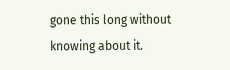gone this long without knowing about it.